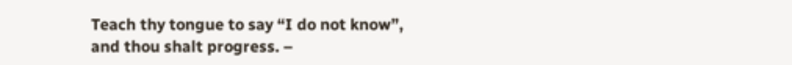Teach thy tongue to say “I do not know”, and thou shalt progress. –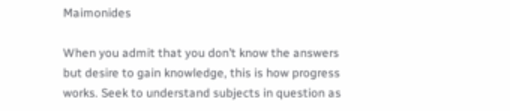Maimonides

When you admit that you don’t know the answers but desire to gain knowledge, this is how progress works. Seek to understand subjects in question as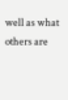well as what others are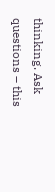thinking. Ask questions – this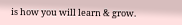is how you will learn & grow.